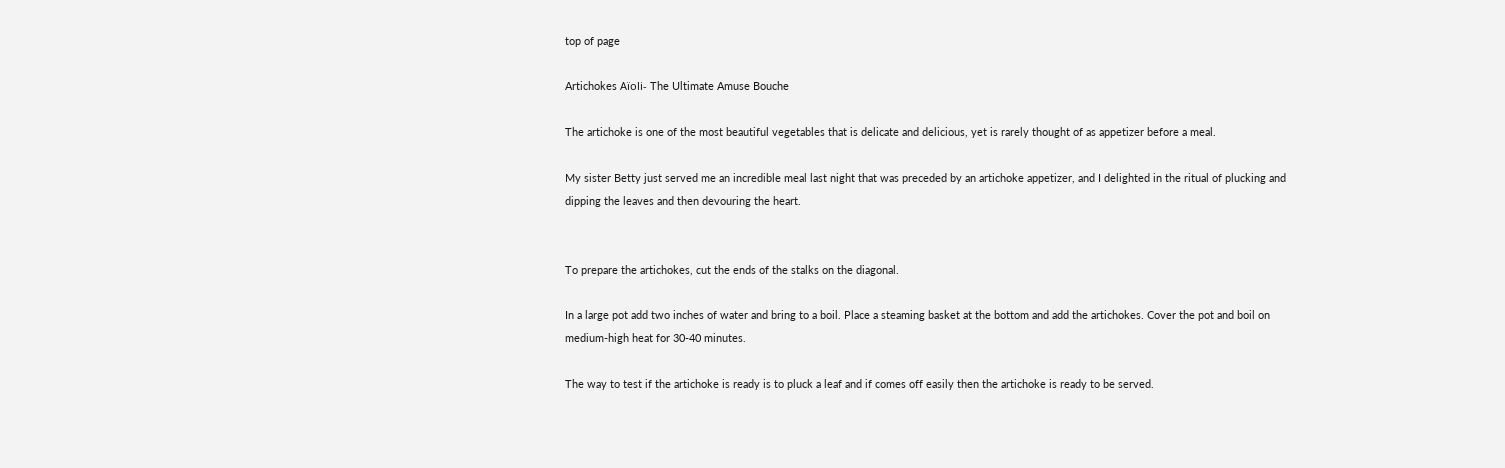top of page

Artichokes Aïoli- The Ultimate Amuse Bouche

The artichoke is one of the most beautiful vegetables that is delicate and delicious, yet is rarely thought of as appetizer before a meal.

My sister Betty just served me an incredible meal last night that was preceded by an artichoke appetizer, and I delighted in the ritual of plucking and dipping the leaves and then devouring the heart.


To prepare the artichokes, cut the ends of the stalks on the diagonal.

In a large pot add two inches of water and bring to a boil. Place a steaming basket at the bottom and add the artichokes. Cover the pot and boil on medium-high heat for 30-40 minutes.

The way to test if the artichoke is ready is to pluck a leaf and if comes off easily then the artichoke is ready to be served.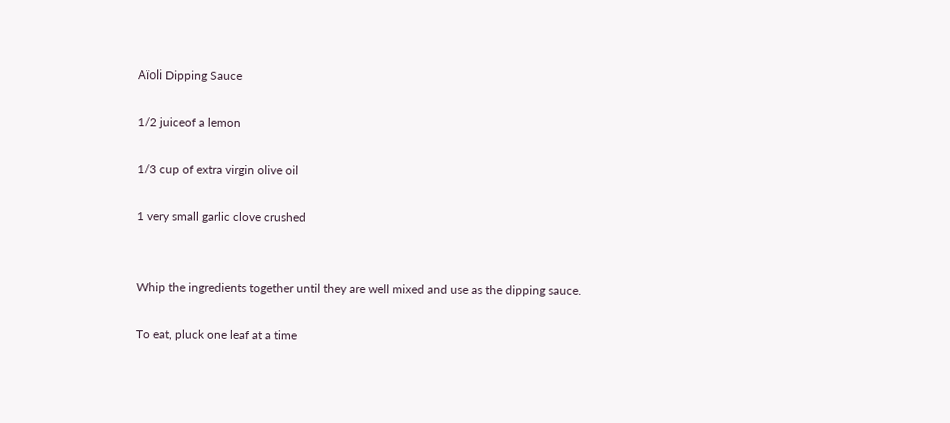Aïoli Dipping Sauce

1/2 juiceof a lemon

1/3 cup of extra virgin olive oil

1 very small garlic clove crushed


Whip the ingredients together until they are well mixed and use as the dipping sauce.

To eat, pluck one leaf at a time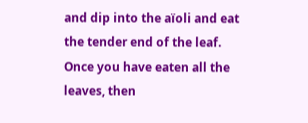and dip into the aïoli and eat the tender end of the leaf. Once you have eaten all the leaves, then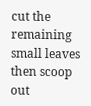cut the remaining small leaves then scoop out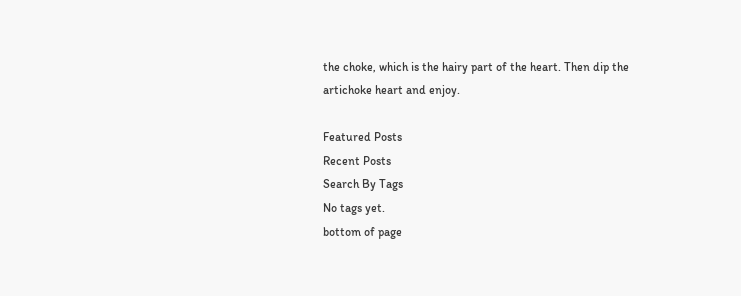the choke, which is the hairy part of the heart. Then dip the artichoke heart and enjoy.

Featured Posts
Recent Posts
Search By Tags
No tags yet.
bottom of page